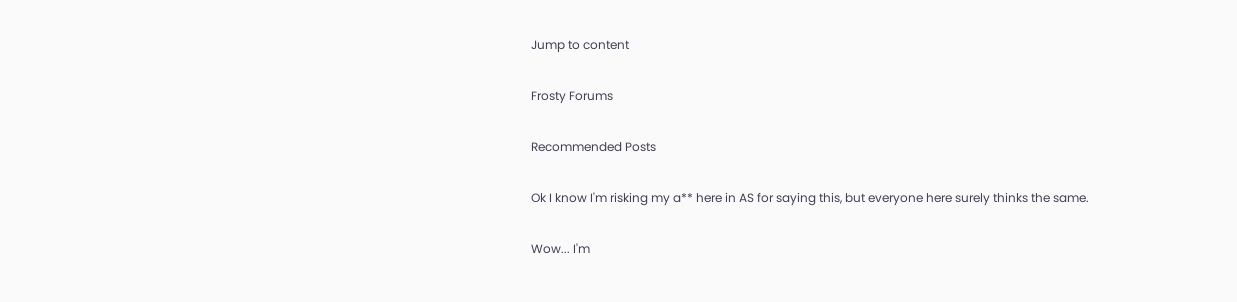Jump to content

Frosty Forums

Recommended Posts

Ok I know I'm risking my a** here in AS for saying this, but everyone here surely thinks the same.

Wow... I'm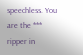speechless. You are the *** ripper in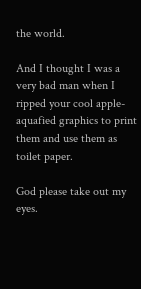the world.

And I thought I was a very bad man when I ripped your cool apple-aquafied graphics to print them and use them as toilet paper.

God please take out my eyes.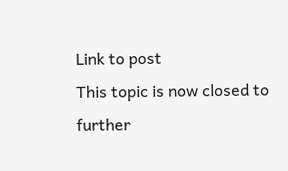Link to post
This topic is now closed to further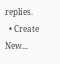replies.
  • Create New...